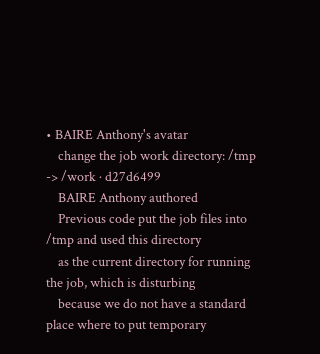• BAIRE Anthony's avatar
    change the job work directory: /tmp -> /work · d27d6499
    BAIRE Anthony authored
    Previous code put the job files into /tmp and used this directory
    as the current directory for running the job, which is disturbing
    because we do not have a standard place where to put temporary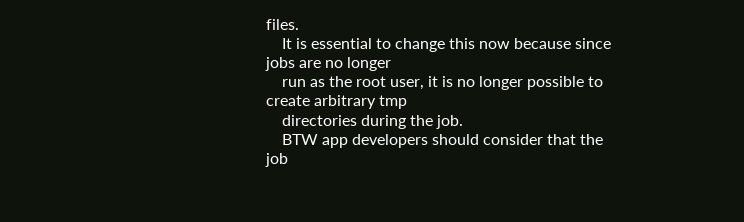files.
    It is essential to change this now because since jobs are no longer
    run as the root user, it is no longer possible to create arbitrary tmp
    directories during the job.
    BTW app developers should consider that the job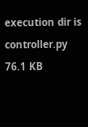execution dir is
controller.py 76.1 KB